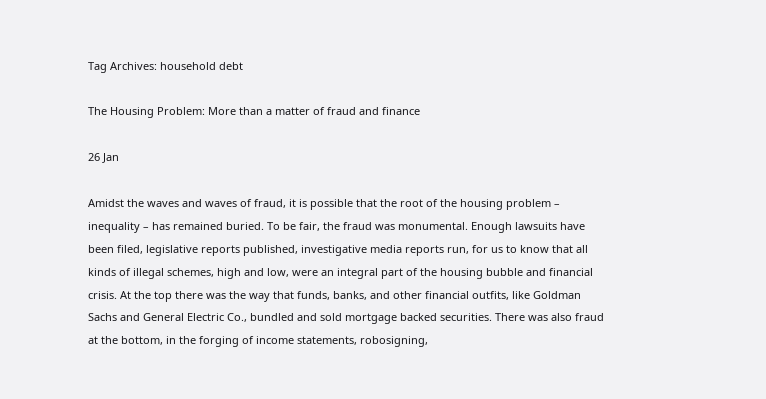Tag Archives: household debt

The Housing Problem: More than a matter of fraud and finance

26 Jan

Amidst the waves and waves of fraud, it is possible that the root of the housing problem – inequality – has remained buried. To be fair, the fraud was monumental. Enough lawsuits have been filed, legislative reports published, investigative media reports run, for us to know that all kinds of illegal schemes, high and low, were an integral part of the housing bubble and financial crisis. At the top there was the way that funds, banks, and other financial outfits, like Goldman Sachs and General Electric Co., bundled and sold mortgage backed securities. There was also fraud at the bottom, in the forging of income statements, robosigning,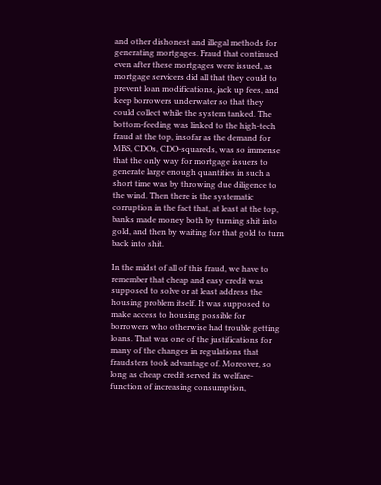and other dishonest and illegal methods for generating mortgages. Fraud that continued even after these mortgages were issued, as mortgage servicers did all that they could to prevent loan modifications, jack up fees, and keep borrowers underwater so that they could collect while the system tanked. The bottom-feeding was linked to the high-tech fraud at the top, insofar as the demand for MBS, CDOs, CDO-squareds, was so immense that the only way for mortgage issuers to generate large enough quantities in such a short time was by throwing due diligence to the wind. Then there is the systematic corruption in the fact that, at least at the top, banks made money both by turning shit into gold, and then by waiting for that gold to turn back into shit.

In the midst of all of this fraud, we have to remember that cheap and easy credit was supposed to solve or at least address the housing problem itself. It was supposed to make access to housing possible for borrowers who otherwise had trouble getting loans. That was one of the justifications for many of the changes in regulations that fraudsters took advantage of. Moreover, so long as cheap credit served its welfare-function of increasing consumption,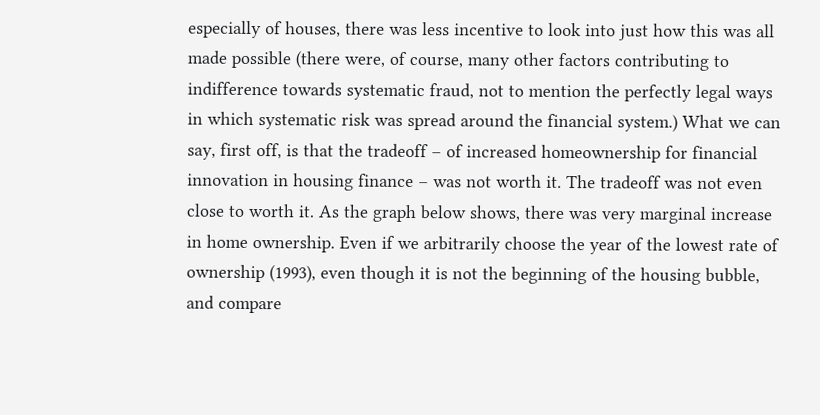especially of houses, there was less incentive to look into just how this was all made possible (there were, of course, many other factors contributing to indifference towards systematic fraud, not to mention the perfectly legal ways in which systematic risk was spread around the financial system.) What we can say, first off, is that the tradeoff – of increased homeownership for financial innovation in housing finance – was not worth it. The tradeoff was not even close to worth it. As the graph below shows, there was very marginal increase in home ownership. Even if we arbitrarily choose the year of the lowest rate of ownership (1993), even though it is not the beginning of the housing bubble, and compare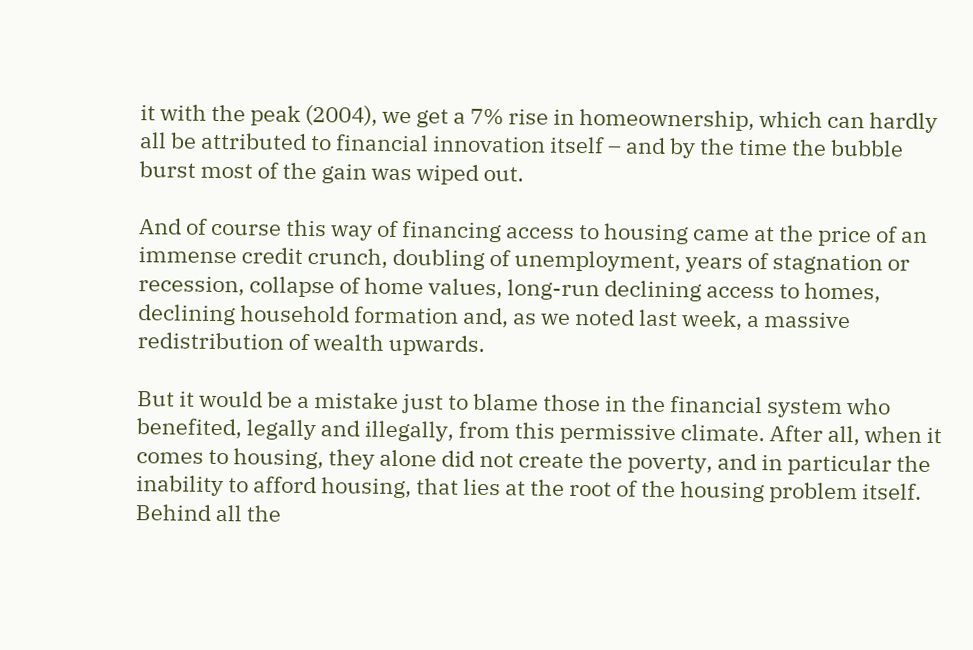it with the peak (2004), we get a 7% rise in homeownership, which can hardly all be attributed to financial innovation itself – and by the time the bubble burst most of the gain was wiped out.

And of course this way of financing access to housing came at the price of an immense credit crunch, doubling of unemployment, years of stagnation or recession, collapse of home values, long-run declining access to homes, declining household formation and, as we noted last week, a massive redistribution of wealth upwards.

But it would be a mistake just to blame those in the financial system who benefited, legally and illegally, from this permissive climate. After all, when it comes to housing, they alone did not create the poverty, and in particular the inability to afford housing, that lies at the root of the housing problem itself. Behind all the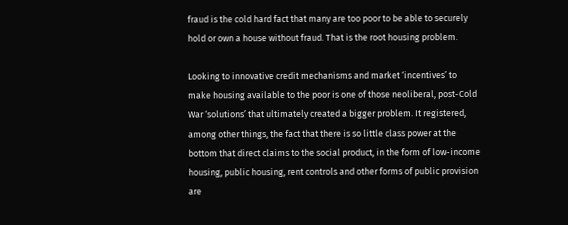fraud is the cold hard fact that many are too poor to be able to securely hold or own a house without fraud. That is the root housing problem.

Looking to innovative credit mechanisms and market ‘incentives’ to make housing available to the poor is one of those neoliberal, post-Cold War ‘solutions’ that ultimately created a bigger problem. It registered, among other things, the fact that there is so little class power at the bottom that direct claims to the social product, in the form of low-income housing, public housing, rent controls and other forms of public provision are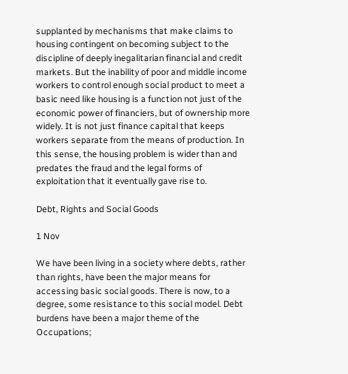supplanted by mechanisms that make claims to housing contingent on becoming subject to the discipline of deeply inegalitarian financial and credit markets. But the inability of poor and middle income workers to control enough social product to meet a basic need like housing is a function not just of the economic power of financiers, but of ownership more widely. It is not just finance capital that keeps workers separate from the means of production. In this sense, the housing problem is wider than and predates the fraud and the legal forms of exploitation that it eventually gave rise to.

Debt, Rights and Social Goods

1 Nov

We have been living in a society where debts, rather than rights, have been the major means for accessing basic social goods. There is now, to a degree, some resistance to this social model. Debt burdens have been a major theme of the Occupations;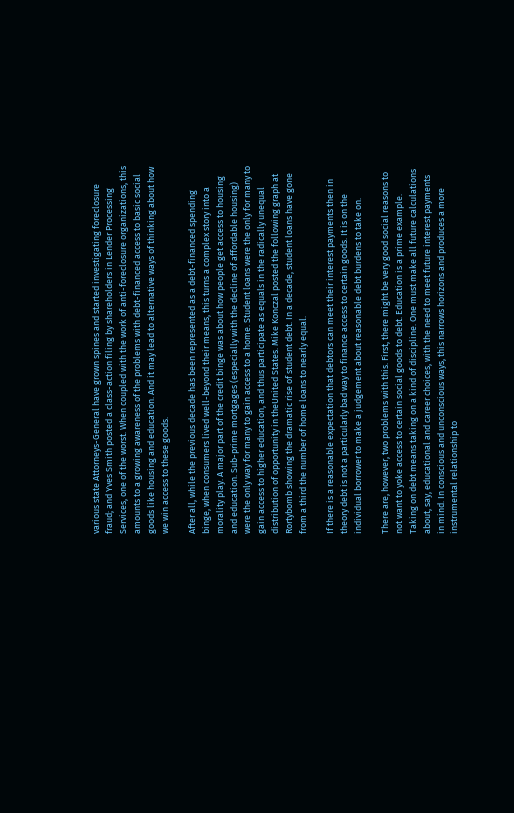various state Attorneys-General have grown spines and started investigating foreclosure fraud; and Yves Smith posted a class-action filing by shareholders in Lender Processing Services, one of the worst. When coupled with the work of anti-foreclosure organizations, this amounts to a growing awareness of the problems with debt-financed access to basic social goods like housing and education. And it may lead to alternative ways of thinking about how we win access to these goods.

After all, while the previous decade has been represented as a debt-financed spending binge, when consumers lived well-beyond their means, this turns a complex story into a morality play. A major part of the credit binge was about how people get access to housing and education. Sub-prime mortgages (especially with the decline of affordable housing) were the only way for many to gain access to a home. Student loans were the only for many to gain access to higher education, and thus participate as equals in the radically unequal distribution of opportunity in theUnited States. Mike Konczal posted the following graph at Rortybomb showing the dramatic rise of student debt. In a decade, student loans have gone from a third the number of home loans to nearly equal.

If there is a reasonable expectation that debtors can meet their interest payments then in theory debt is not a particularly bad way to finance access to certain goods. It is on the individual borrower to make a judgement about reasonable debt burdens to take on.

There are, however, two problems with this. First, there might be very good social reasons to not want to yoke access to certain social goods to debt. Education is a prime example. Taking on debt means taking on a kind of discipline. One must make all future calculations about, say, educational and career choices, with the need to meet future interest payments in mind. In conscious and unconscious ways, this narrows horizons and produces a more instrumental relationship to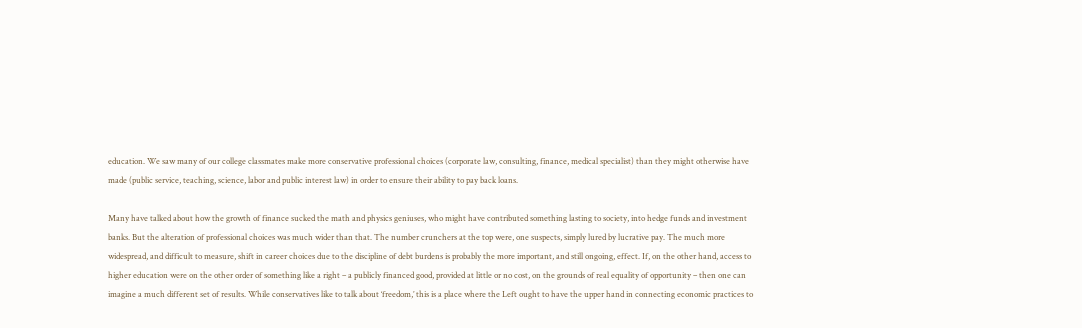education. We saw many of our college classmates make more conservative professional choices (corporate law, consulting, finance, medical specialist) than they might otherwise have made (public service, teaching, science, labor and public interest law) in order to ensure their ability to pay back loans.

Many have talked about how the growth of finance sucked the math and physics geniuses, who might have contributed something lasting to society, into hedge funds and investment banks. But the alteration of professional choices was much wider than that. The number crunchers at the top were, one suspects, simply lured by lucrative pay. The much more widespread, and difficult to measure, shift in career choices due to the discipline of debt burdens is probably the more important, and still ongoing, effect. If, on the other hand, access to higher education were on the other order of something like a right – a publicly financed good, provided at little or no cost, on the grounds of real equality of opportunity – then one can imagine a much different set of results. While conservatives like to talk about ‘freedom,’ this is a place where the Left ought to have the upper hand in connecting economic practices to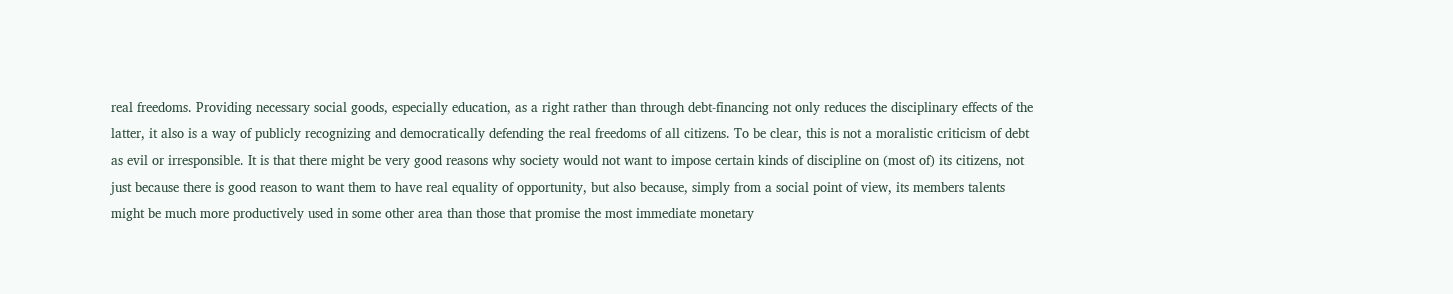real freedoms. Providing necessary social goods, especially education, as a right rather than through debt-financing not only reduces the disciplinary effects of the latter, it also is a way of publicly recognizing and democratically defending the real freedoms of all citizens. To be clear, this is not a moralistic criticism of debt as evil or irresponsible. It is that there might be very good reasons why society would not want to impose certain kinds of discipline on (most of) its citizens, not just because there is good reason to want them to have real equality of opportunity, but also because, simply from a social point of view, its members talents might be much more productively used in some other area than those that promise the most immediate monetary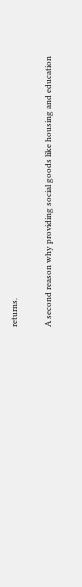returns.

A second reason why providing social goods like housing and education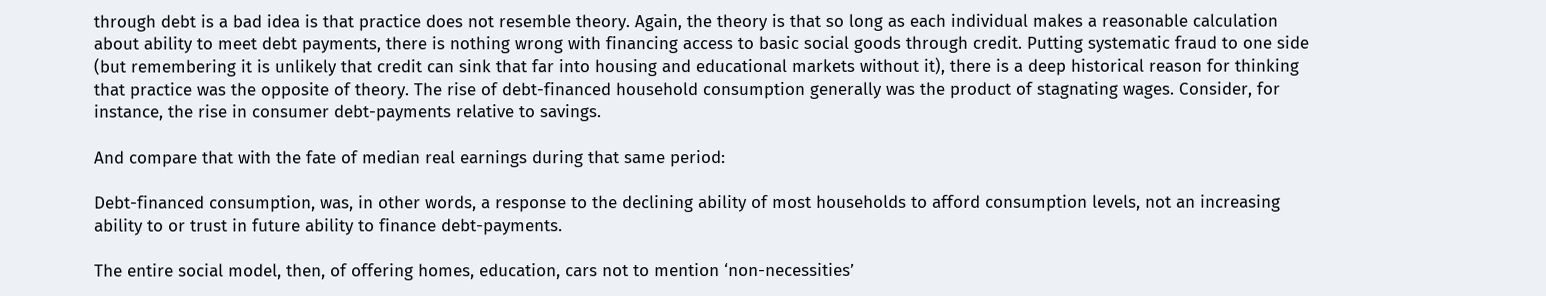through debt is a bad idea is that practice does not resemble theory. Again, the theory is that so long as each individual makes a reasonable calculation about ability to meet debt payments, there is nothing wrong with financing access to basic social goods through credit. Putting systematic fraud to one side (but remembering it is unlikely that credit can sink that far into housing and educational markets without it), there is a deep historical reason for thinking that practice was the opposite of theory. The rise of debt-financed household consumption generally was the product of stagnating wages. Consider, for instance, the rise in consumer debt-payments relative to savings.

And compare that with the fate of median real earnings during that same period:

Debt-financed consumption, was, in other words, a response to the declining ability of most households to afford consumption levels, not an increasing ability to or trust in future ability to finance debt-payments.

The entire social model, then, of offering homes, education, cars not to mention ‘non-necessities’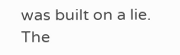was built on a lie. The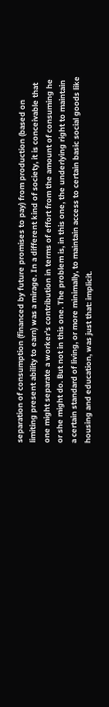separation of consumption (financed by future promises to pay) from production (based on limiting present ability to earn) was a mirage. In a different kind of society, it is conceivable that one might separate a worker’s contribution in terms of effort from the amount of consuming he or she might do. But not in this one. The problem is, in this one, the underlying right to maintain a certain standard of living, or more minimally, to maintain access to certain basic social goods like housing and education, was just that: implicit.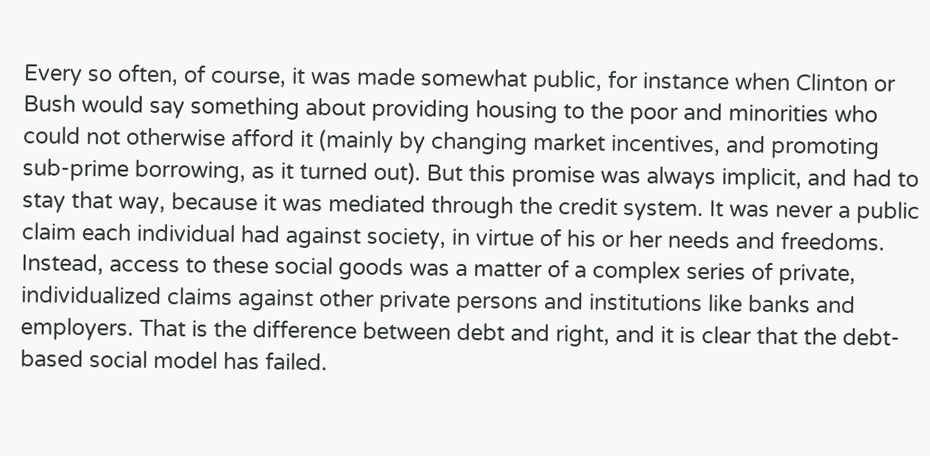Every so often, of course, it was made somewhat public, for instance when Clinton or Bush would say something about providing housing to the poor and minorities who could not otherwise afford it (mainly by changing market incentives, and promoting sub-prime borrowing, as it turned out). But this promise was always implicit, and had to stay that way, because it was mediated through the credit system. It was never a public claim each individual had against society, in virtue of his or her needs and freedoms. Instead, access to these social goods was a matter of a complex series of private, individualized claims against other private persons and institutions like banks and employers. That is the difference between debt and right, and it is clear that the debt-based social model has failed.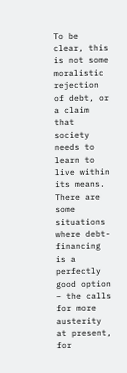To be clear, this is not some moralistic rejection of debt, or a claim that society needs to learn to live within its means. There are some situations where debt-financing is a perfectly good option – the calls for more austerity at present, for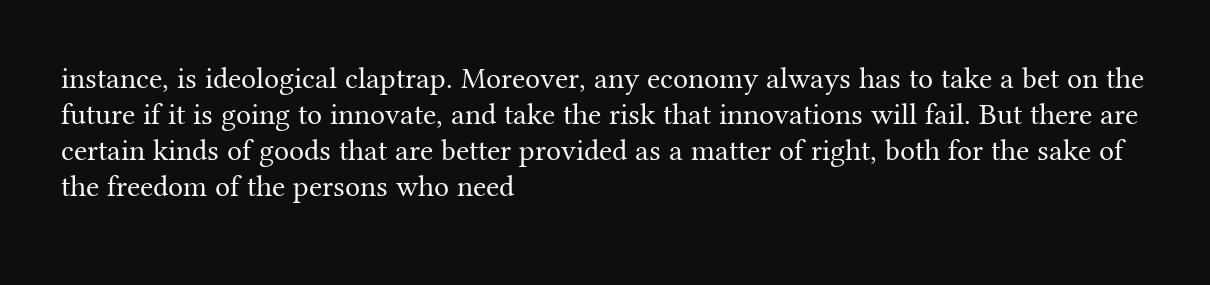instance, is ideological claptrap. Moreover, any economy always has to take a bet on the future if it is going to innovate, and take the risk that innovations will fail. But there are certain kinds of goods that are better provided as a matter of right, both for the sake of the freedom of the persons who need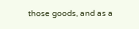those goods, and as a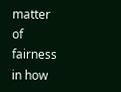matter of fairness in how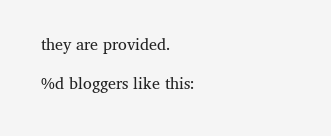they are provided.

%d bloggers like this: